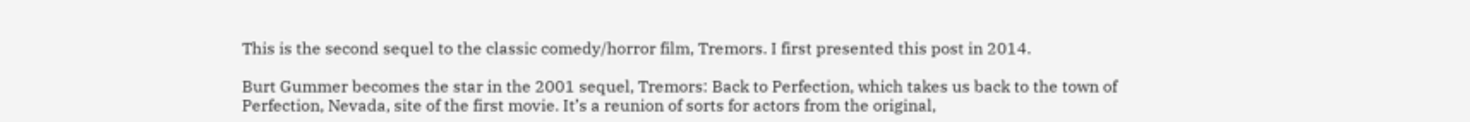This is the second sequel to the classic comedy/horror film, Tremors. I first presented this post in 2014.

Burt Gummer becomes the star in the 2001 sequel, Tremors: Back to Perfection, which takes us back to the town of Perfection, Nevada, site of the first movie. It’s a reunion of sorts for actors from the original,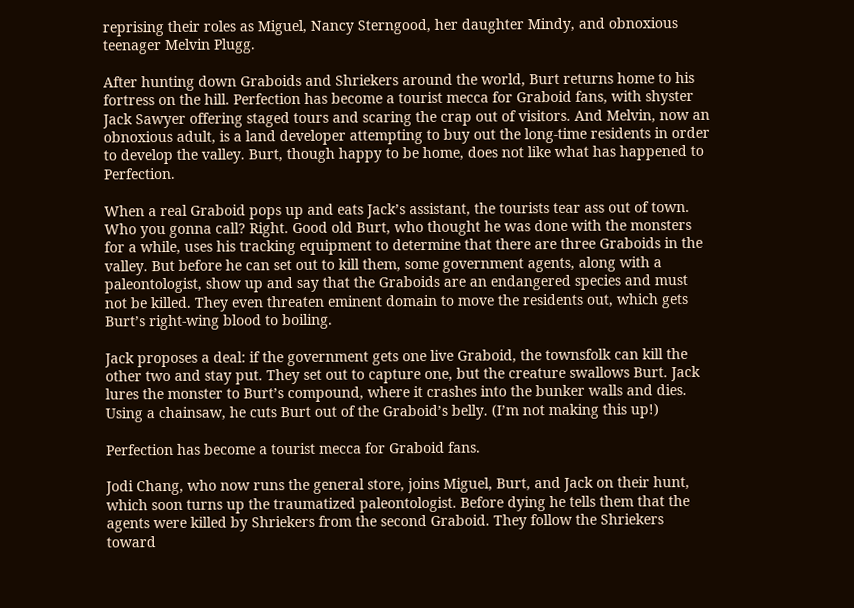reprising their roles as Miguel, Nancy Sterngood, her daughter Mindy, and obnoxious teenager Melvin Plugg.

After hunting down Graboids and Shriekers around the world, Burt returns home to his fortress on the hill. Perfection has become a tourist mecca for Graboid fans, with shyster Jack Sawyer offering staged tours and scaring the crap out of visitors. And Melvin, now an obnoxious adult, is a land developer attempting to buy out the long-time residents in order to develop the valley. Burt, though happy to be home, does not like what has happened to Perfection.

When a real Graboid pops up and eats Jack’s assistant, the tourists tear ass out of town. Who you gonna call? Right. Good old Burt, who thought he was done with the monsters for a while, uses his tracking equipment to determine that there are three Graboids in the valley. But before he can set out to kill them, some government agents, along with a paleontologist, show up and say that the Graboids are an endangered species and must not be killed. They even threaten eminent domain to move the residents out, which gets Burt’s right-wing blood to boiling.

Jack proposes a deal: if the government gets one live Graboid, the townsfolk can kill the other two and stay put. They set out to capture one, but the creature swallows Burt. Jack lures the monster to Burt’s compound, where it crashes into the bunker walls and dies. Using a chainsaw, he cuts Burt out of the Graboid’s belly. (I’m not making this up!)

Perfection has become a tourist mecca for Graboid fans.

Jodi Chang, who now runs the general store, joins Miguel, Burt, and Jack on their hunt, which soon turns up the traumatized paleontologist. Before dying he tells them that the agents were killed by Shriekers from the second Graboid. They follow the Shriekers toward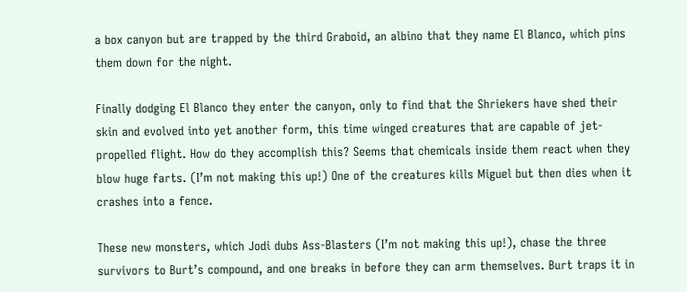a box canyon but are trapped by the third Graboid, an albino that they name El Blanco, which pins them down for the night.

Finally dodging El Blanco they enter the canyon, only to find that the Shriekers have shed their skin and evolved into yet another form, this time winged creatures that are capable of jet-propelled flight. How do they accomplish this? Seems that chemicals inside them react when they blow huge farts. (I’m not making this up!) One of the creatures kills Miguel but then dies when it crashes into a fence.

These new monsters, which Jodi dubs Ass-Blasters (I’m not making this up!), chase the three survivors to Burt’s compound, and one breaks in before they can arm themselves. Burt traps it in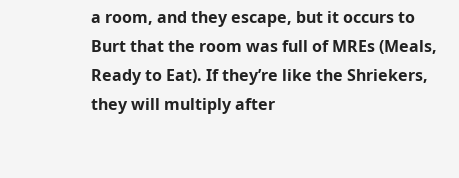a room, and they escape, but it occurs to Burt that the room was full of MREs (Meals, Ready to Eat). If they’re like the Shriekers, they will multiply after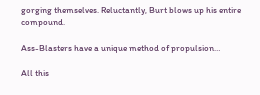gorging themselves. Reluctantly, Burt blows up his entire compound.

Ass-Blasters have a unique method of propulsion…

All this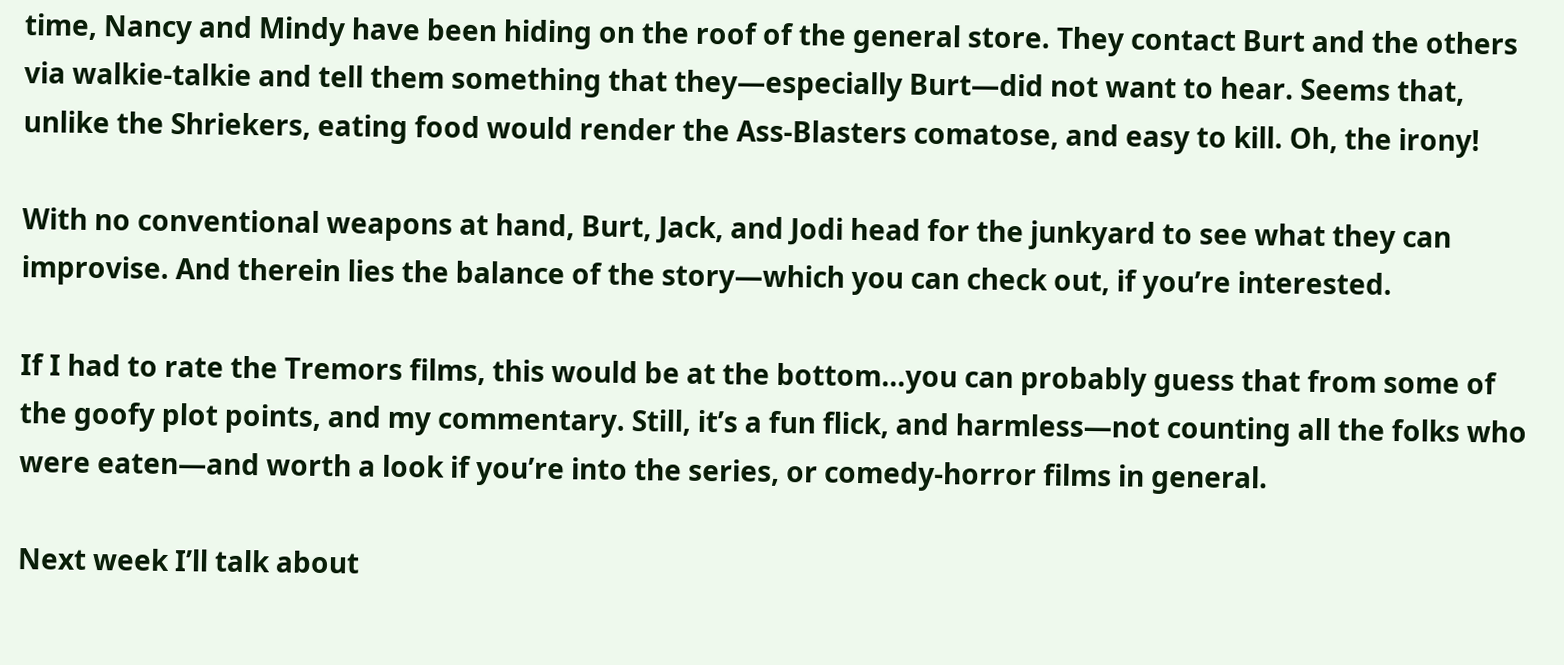time, Nancy and Mindy have been hiding on the roof of the general store. They contact Burt and the others via walkie-talkie and tell them something that they—especially Burt—did not want to hear. Seems that, unlike the Shriekers, eating food would render the Ass-Blasters comatose, and easy to kill. Oh, the irony!

With no conventional weapons at hand, Burt, Jack, and Jodi head for the junkyard to see what they can improvise. And therein lies the balance of the story—which you can check out, if you’re interested.

If I had to rate the Tremors films, this would be at the bottom…you can probably guess that from some of the goofy plot points, and my commentary. Still, it’s a fun flick, and harmless—not counting all the folks who were eaten—and worth a look if you’re into the series, or comedy-horror films in general.

Next week I’ll talk about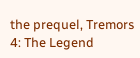the prequel, Tremors 4: The Legend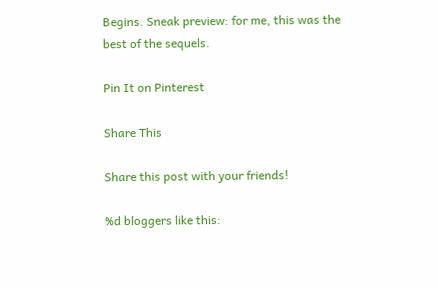Begins. Sneak preview: for me, this was the best of the sequels.

Pin It on Pinterest

Share This

Share this post with your friends!

%d bloggers like this: